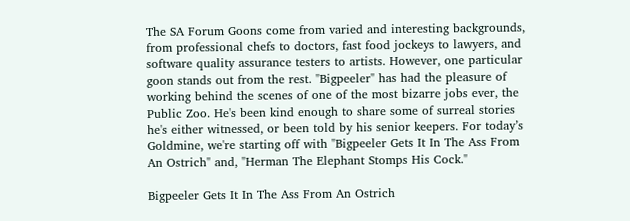The SA Forum Goons come from varied and interesting backgrounds, from professional chefs to doctors, fast food jockeys to lawyers, and software quality assurance testers to artists. However, one particular goon stands out from the rest. "Bigpeeler" has had the pleasure of working behind the scenes of one of the most bizarre jobs ever, the Public Zoo. He's been kind enough to share some of surreal stories he's either witnessed, or been told by his senior keepers. For today’s Goldmine, we're starting off with "Bigpeeler Gets It In The Ass From An Ostrich" and, "Herman The Elephant Stomps His Cock."

Bigpeeler Gets It In The Ass From An Ostrich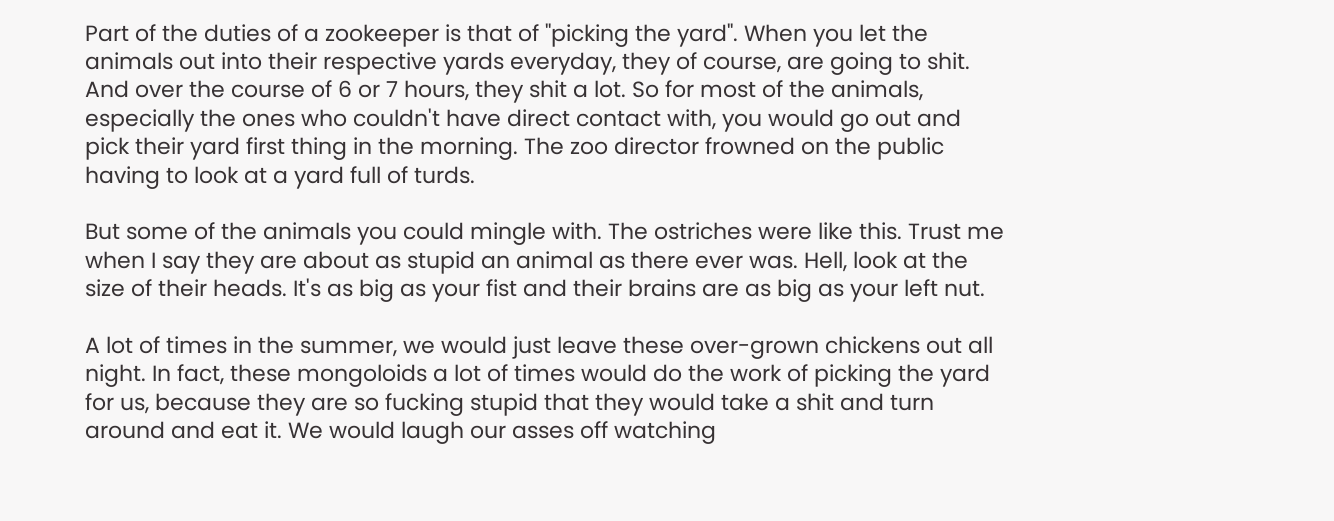Part of the duties of a zookeeper is that of "picking the yard". When you let the animals out into their respective yards everyday, they of course, are going to shit. And over the course of 6 or 7 hours, they shit a lot. So for most of the animals, especially the ones who couldn't have direct contact with, you would go out and pick their yard first thing in the morning. The zoo director frowned on the public having to look at a yard full of turds.

But some of the animals you could mingle with. The ostriches were like this. Trust me when I say they are about as stupid an animal as there ever was. Hell, look at the size of their heads. It's as big as your fist and their brains are as big as your left nut.

A lot of times in the summer, we would just leave these over-grown chickens out all night. In fact, these mongoloids a lot of times would do the work of picking the yard for us, because they are so fucking stupid that they would take a shit and turn around and eat it. We would laugh our asses off watching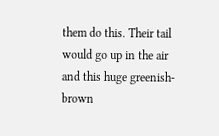them do this. Their tail would go up in the air and this huge greenish-brown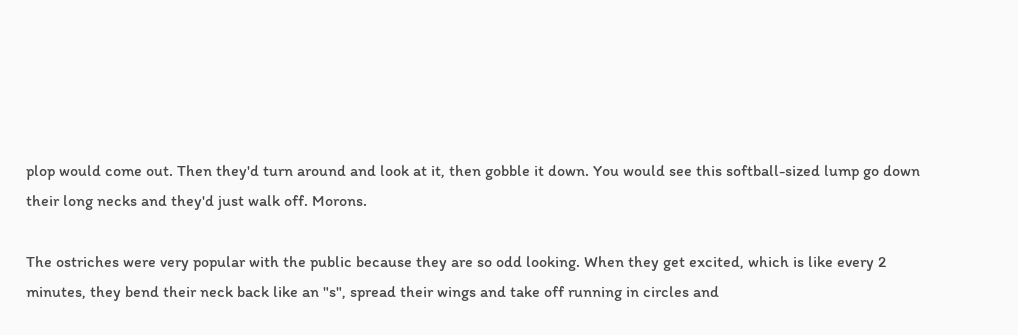plop would come out. Then they'd turn around and look at it, then gobble it down. You would see this softball-sized lump go down their long necks and they'd just walk off. Morons.

The ostriches were very popular with the public because they are so odd looking. When they get excited, which is like every 2 minutes, they bend their neck back like an "s", spread their wings and take off running in circles and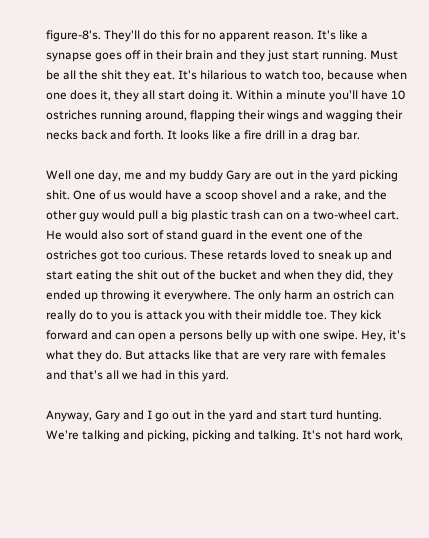figure-8's. They'll do this for no apparent reason. It's like a synapse goes off in their brain and they just start running. Must be all the shit they eat. It's hilarious to watch too, because when one does it, they all start doing it. Within a minute you'll have 10 ostriches running around, flapping their wings and wagging their necks back and forth. It looks like a fire drill in a drag bar.

Well one day, me and my buddy Gary are out in the yard picking shit. One of us would have a scoop shovel and a rake, and the other guy would pull a big plastic trash can on a two-wheel cart. He would also sort of stand guard in the event one of the ostriches got too curious. These retards loved to sneak up and start eating the shit out of the bucket and when they did, they ended up throwing it everywhere. The only harm an ostrich can really do to you is attack you with their middle toe. They kick forward and can open a persons belly up with one swipe. Hey, it's what they do. But attacks like that are very rare with females and that's all we had in this yard.

Anyway, Gary and I go out in the yard and start turd hunting. We're talking and picking, picking and talking. It's not hard work,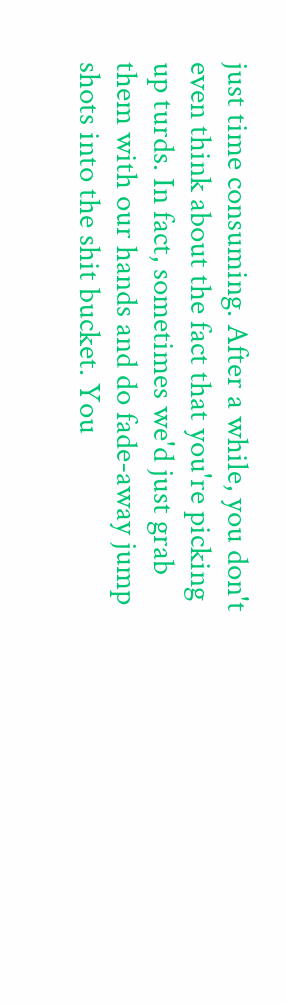just time consuming. After a while, you don't even think about the fact that you're picking up turds. In fact, sometimes we'd just grab them with our hands and do fade-away jump shots into the shit bucket. You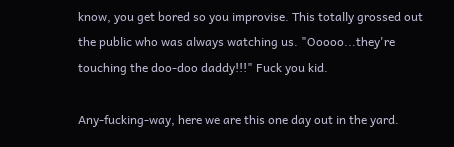know, you get bored so you improvise. This totally grossed out the public who was always watching us. "Ooooo...they're touching the doo-doo daddy!!!" Fuck you kid.

Any-fucking-way, here we are this one day out in the yard.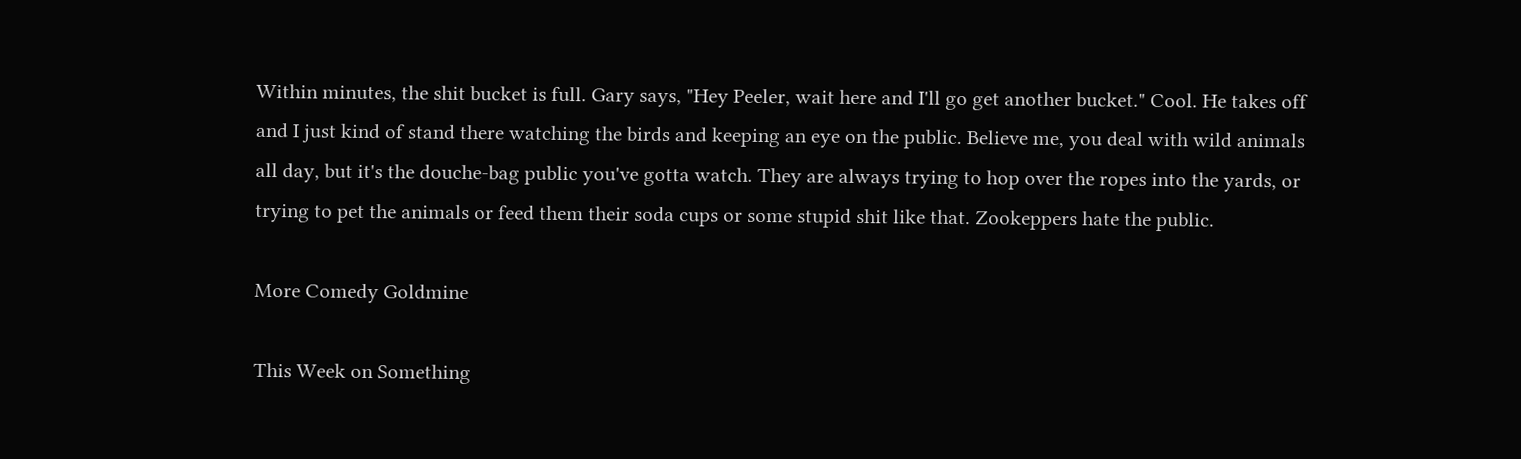Within minutes, the shit bucket is full. Gary says, "Hey Peeler, wait here and I'll go get another bucket." Cool. He takes off and I just kind of stand there watching the birds and keeping an eye on the public. Believe me, you deal with wild animals all day, but it's the douche-bag public you've gotta watch. They are always trying to hop over the ropes into the yards, or trying to pet the animals or feed them their soda cups or some stupid shit like that. Zookeppers hate the public.

More Comedy Goldmine

This Week on Something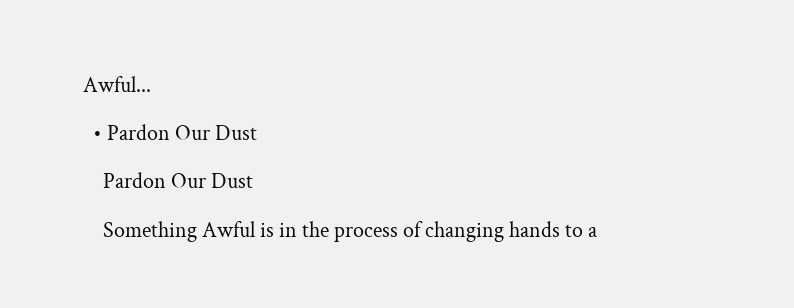Awful...

  • Pardon Our Dust

    Pardon Our Dust

    Something Awful is in the process of changing hands to a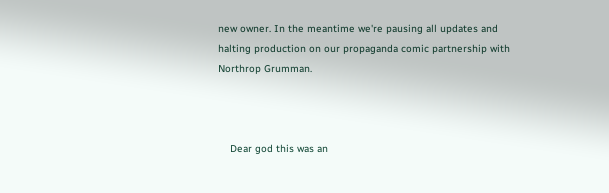new owner. In the meantime we're pausing all updates and halting production on our propaganda comic partnership with Northrop Grumman.



    Dear god this was an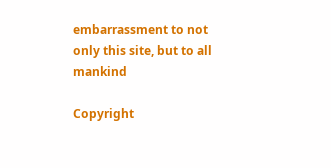embarrassment to not only this site, but to all mankind

Copyright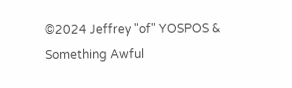©2024 Jeffrey "of" YOSPOS & Something Awful